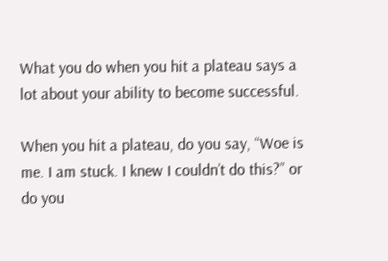What you do when you hit a plateau says a lot about your ability to become successful.

When you hit a plateau, do you say, “Woe is me. I am stuck. I knew I couldn’t do this?” or do you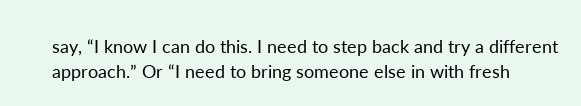say, “I know I can do this. I need to step back and try a different approach.” Or “I need to bring someone else in with fresh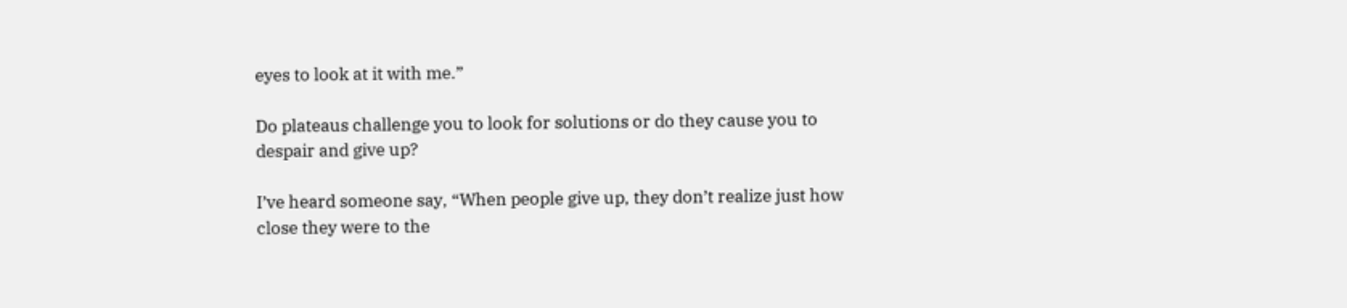eyes to look at it with me.”

Do plateaus challenge you to look for solutions or do they cause you to despair and give up?

I’ve heard someone say, “When people give up, they don’t realize just how close they were to the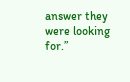answer they were looking for.”